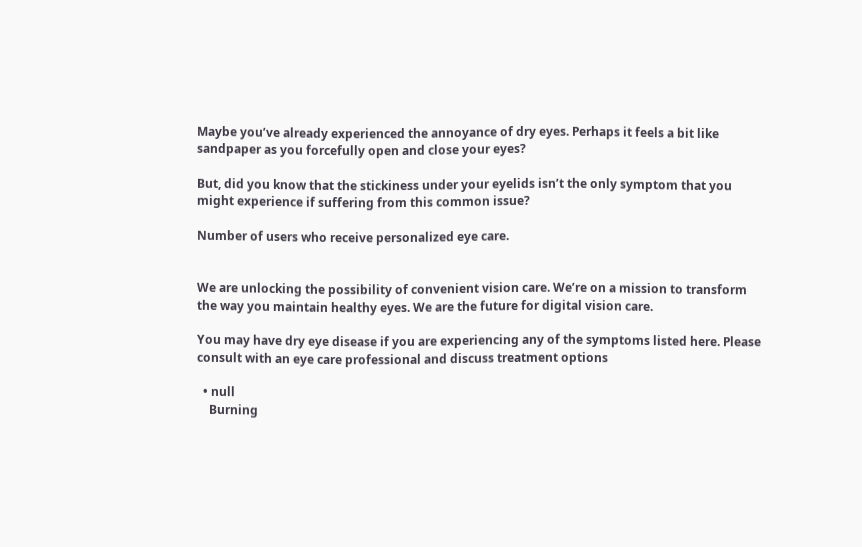Maybe you’ve already experienced the annoyance of dry eyes. Perhaps it feels a bit like sandpaper as you forcefully open and close your eyes?

But, did you know that the stickiness under your eyelids isn’t the only symptom that you might experience if suffering from this common issue?

Number of users who receive personalized eye care.


We are unlocking the possibility of convenient vision care. We’re on a mission to transform the way you maintain healthy eyes. We are the future for digital vision care.

You may have dry eye disease if you are experiencing any of the symptoms listed here. Please consult with an eye care professional and discuss treatment options

  • null
    Burning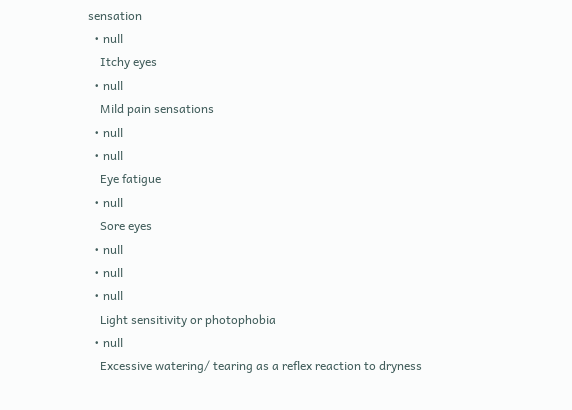sensation
  • null
    Itchy eyes
  • null
    Mild pain sensations
  • null
  • null
    Eye fatigue
  • null
    Sore eyes
  • null
  • null
  • null
    Light sensitivity or photophobia
  • null
    Excessive watering/ tearing as a reflex reaction to dryness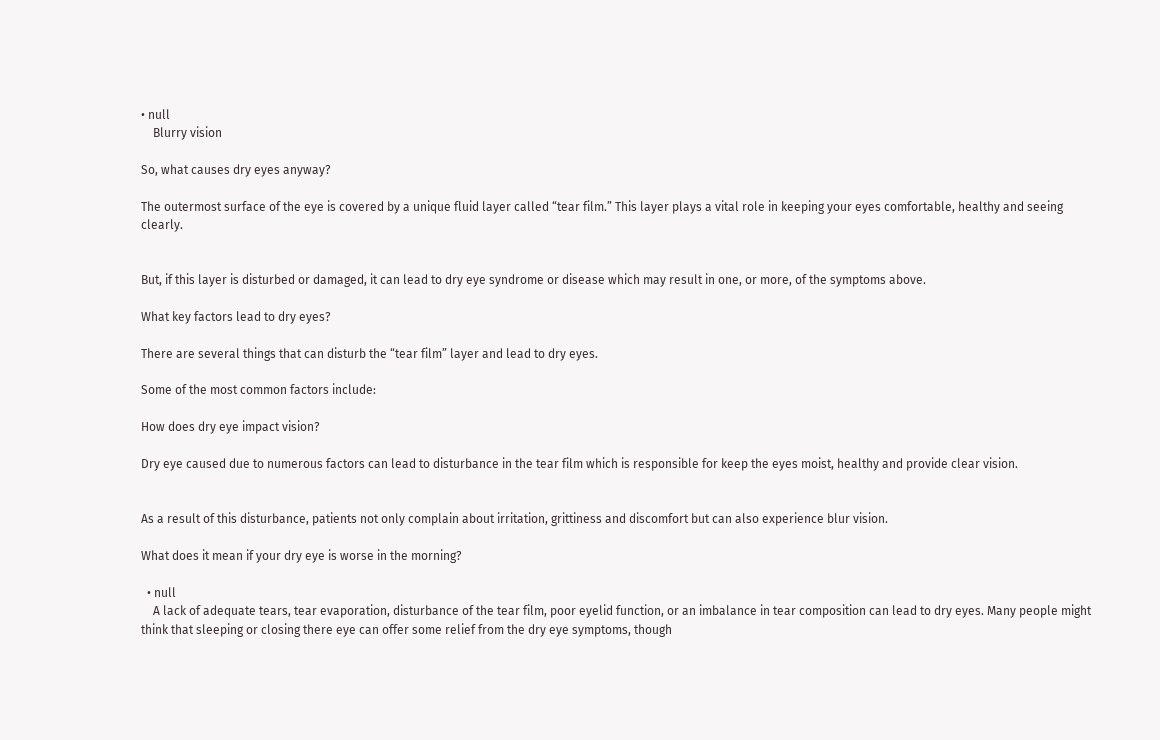• null
    Blurry vision

So, what causes dry eyes anyway?

The outermost surface of the eye is covered by a unique fluid layer called “tear film.” This layer plays a vital role in keeping your eyes comfortable, healthy and seeing clearly.


But, if this layer is disturbed or damaged, it can lead to dry eye syndrome or disease which may result in one, or more, of the symptoms above.

What key factors lead to dry eyes?

There are several things that can disturb the “tear film” layer and lead to dry eyes.

Some of the most common factors include:

How does dry eye impact vision?

Dry eye caused due to numerous factors can lead to disturbance in the tear film which is responsible for keep the eyes moist, healthy and provide clear vision.


As a result of this disturbance, patients not only complain about irritation, grittiness and discomfort but can also experience blur vision.

What does it mean if your dry eye is worse in the morning?

  • null
    A lack of adequate tears, tear evaporation, disturbance of the tear film, poor eyelid function, or an imbalance in tear composition can lead to dry eyes. Many people might think that sleeping or closing there eye can offer some relief from the dry eye symptoms, though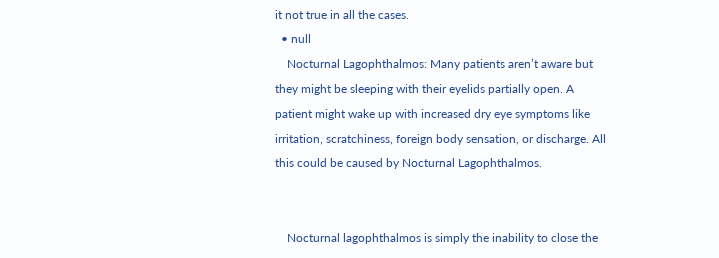it not true in all the cases.
  • null
    Nocturnal Lagophthalmos: Many patients aren’t aware but they might be sleeping with their eyelids partially open. A patient might wake up with increased dry eye symptoms like irritation, scratchiness, foreign body sensation, or discharge. All this could be caused by Nocturnal Lagophthalmos.


    Nocturnal lagophthalmos is simply the inability to close the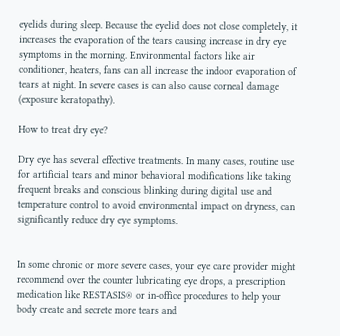eyelids during sleep. Because the eyelid does not close completely, it increases the evaporation of the tears causing increase in dry eye symptoms in the morning. Environmental factors like air conditioner, heaters, fans can all increase the indoor evaporation of tears at night. In severe cases is can also cause corneal damage (exposure keratopathy).

How to treat dry eye?

Dry eye has several effective treatments. In many cases, routine use for artificial tears and minor behavioral modifications like taking frequent breaks and conscious blinking during digital use and temperature control to avoid environmental impact on dryness, can significantly reduce dry eye symptoms.


In some chronic or more severe cases, your eye care provider might recommend over the counter lubricating eye drops, a prescription medication like RESTASIS® or in-office procedures to help your body create and secrete more tears and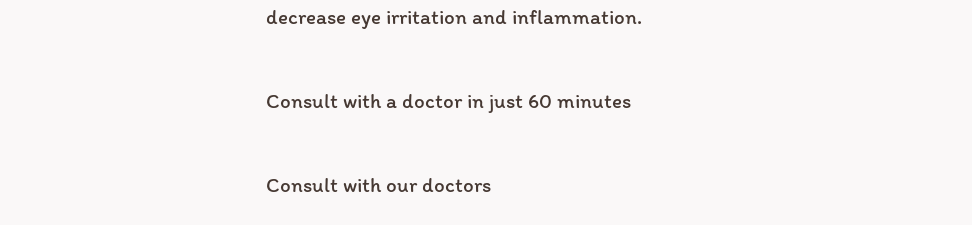decrease eye irritation and inflammation.

Consult with a doctor in just 60 minutes

Consult with our doctors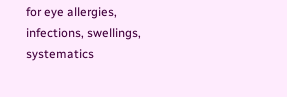for eye allergies, infections, swellings, systematics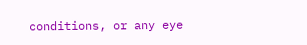conditions, or any eye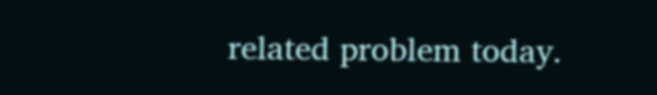related problem today.